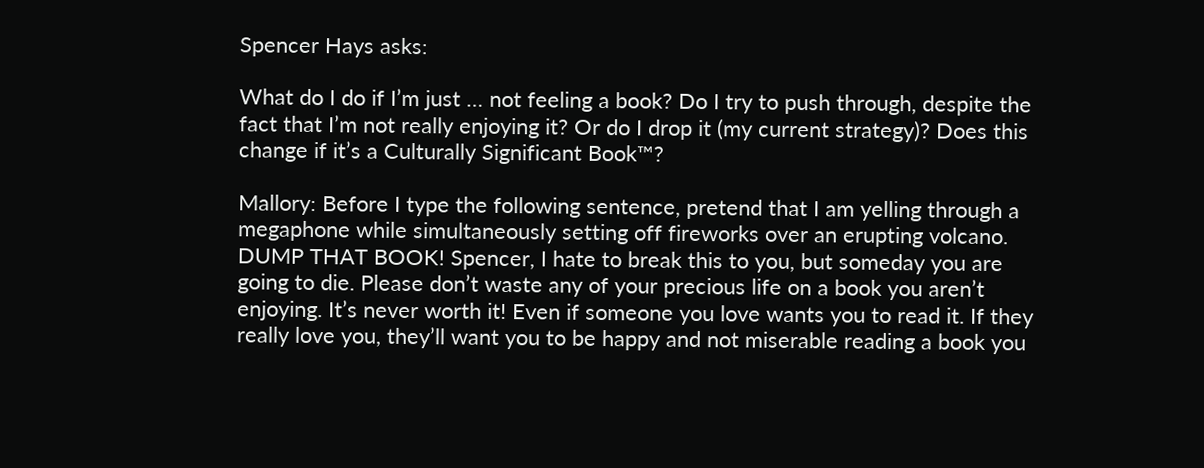Spencer Hays asks:

What do I do if I’m just … not feeling a book? Do I try to push through, despite the fact that I’m not really enjoying it? Or do I drop it (my current strategy)? Does this change if it’s a Culturally Significant Book™?

Mallory: Before I type the following sentence, pretend that I am yelling through a megaphone while simultaneously setting off fireworks over an erupting volcano. DUMP THAT BOOK! Spencer, I hate to break this to you, but someday you are going to die. Please don’t waste any of your precious life on a book you aren’t enjoying. It’s never worth it! Even if someone you love wants you to read it. If they really love you, they’ll want you to be happy and not miserable reading a book you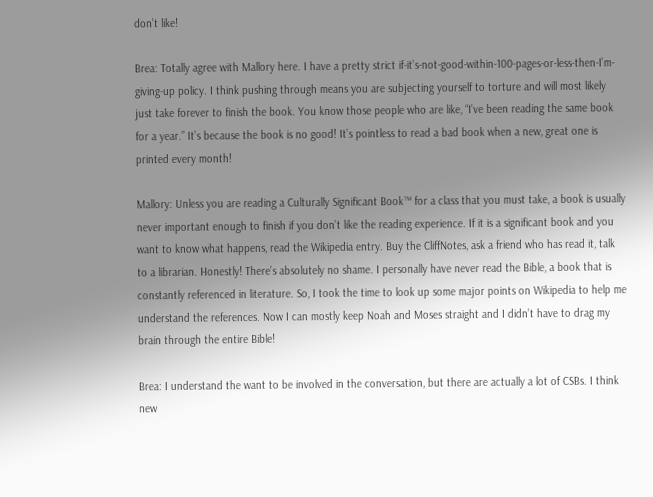don’t like!

Brea: Totally agree with Mallory here. I have a pretty strict if-it’s-not-good-within-100-pages-or-less-then-I’m-giving-up policy. I think pushing through means you are subjecting yourself to torture and will most likely just take forever to finish the book. You know those people who are like, “I’ve been reading the same book for a year.” It’s because the book is no good! It’s pointless to read a bad book when a new, great one is printed every month!

Mallory: Unless you are reading a Culturally Significant Book™ for a class that you must take, a book is usually never important enough to finish if you don’t like the reading experience. If it is a significant book and you want to know what happens, read the Wikipedia entry. Buy the CliffNotes, ask a friend who has read it, talk to a librarian. Honestly! There’s absolutely no shame. I personally have never read the Bible, a book that is constantly referenced in literature. So, I took the time to look up some major points on Wikipedia to help me understand the references. Now I can mostly keep Noah and Moses straight and I didn’t have to drag my brain through the entire Bible!

Brea: I understand the want to be involved in the conversation, but there are actually a lot of CSBs. I think new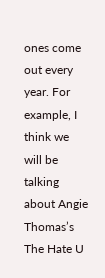ones come out every year. For example, I think we will be talking about Angie Thomas’s The Hate U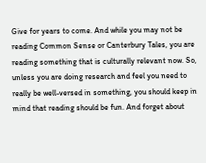Give for years to come. And while you may not be reading Common Sense or Canterbury Tales, you are reading something that is culturally relevant now. So, unless you are doing research and feel you need to really be well-versed in something, you should keep in mind that reading should be fun. And forget about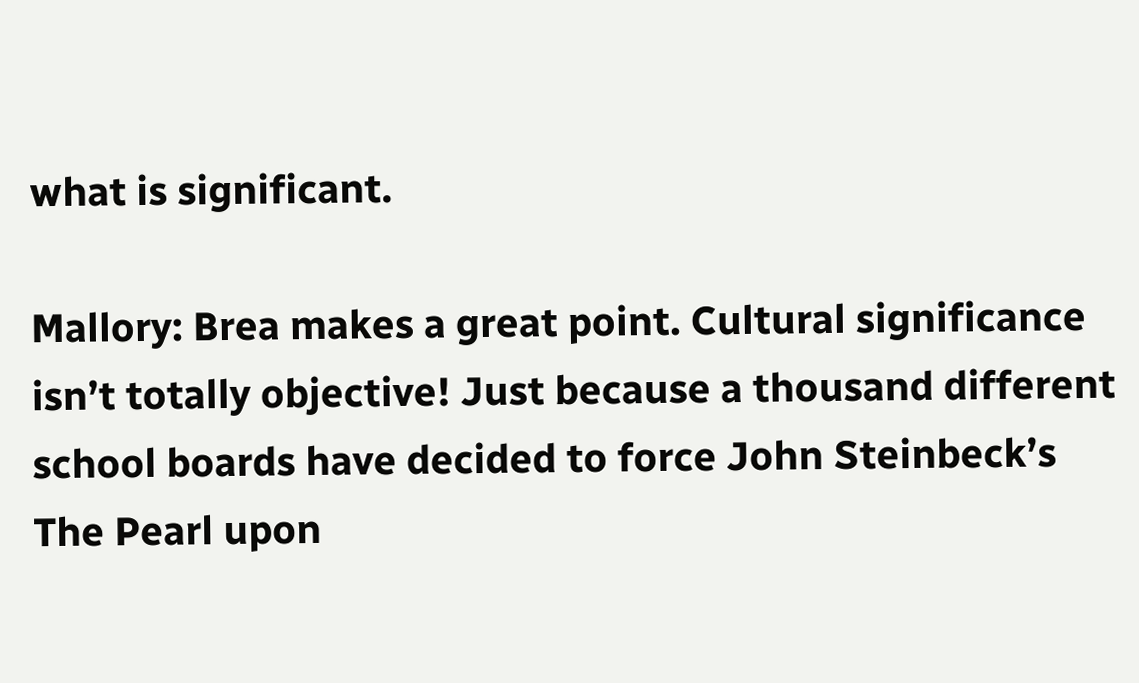what is significant.

Mallory: Brea makes a great point. Cultural significance isn’t totally objective! Just because a thousand different school boards have decided to force John Steinbeck’s The Pearl upon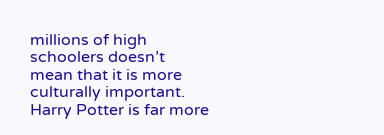millions of high schoolers doesn’t mean that it is more culturally important. Harry Potter is far more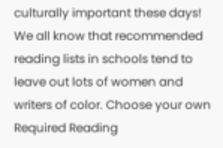culturally important these days! We all know that recommended reading lists in schools tend to leave out lots of women and writers of color. Choose your own Required Reading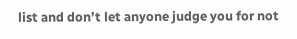list and don’t let anyone judge you for not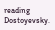reading Dostoyevsky.